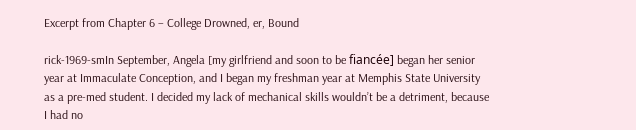Excerpt from Chapter 6 – College Drowned, er, Bound

rick-1969-smIn September, Angela [my girlfriend and soon to be fiancée] began her senior year at Immaculate Conception, and I began my freshman year at Memphis State University as a pre-med student. I decided my lack of mechanical skills wouldn’t be a detriment, because I had no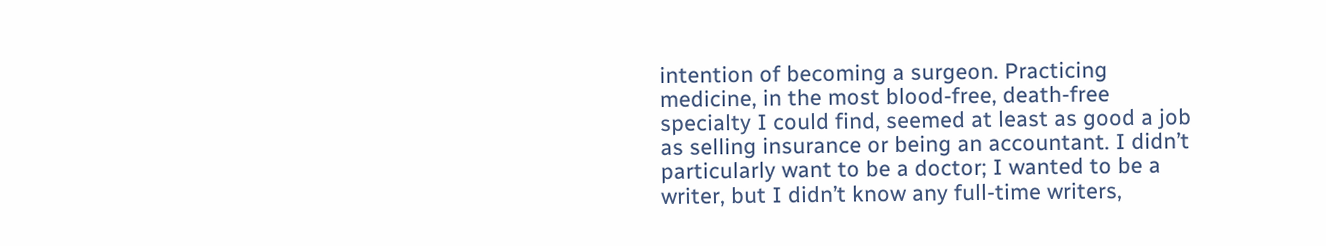intention of becoming a surgeon. Practicing medicine, in the most blood-free, death-free specialty I could find, seemed at least as good a job as selling insurance or being an accountant. I didn’t particularly want to be a doctor; I wanted to be a writer, but I didn’t know any full-time writers,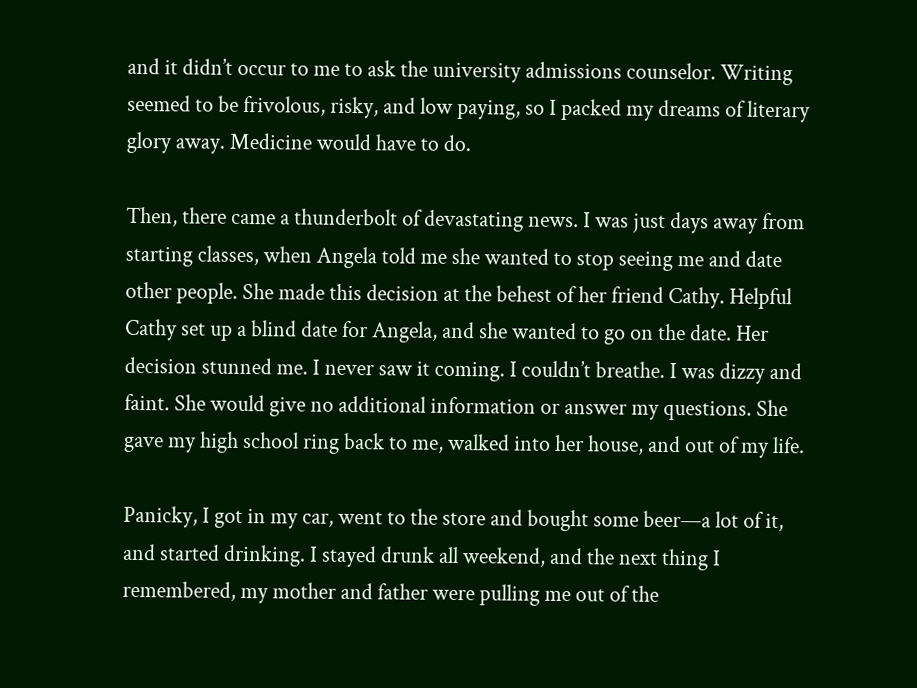and it didn’t occur to me to ask the university admissions counselor. Writing seemed to be frivolous, risky, and low paying, so I packed my dreams of literary glory away. Medicine would have to do.

Then, there came a thunderbolt of devastating news. I was just days away from starting classes, when Angela told me she wanted to stop seeing me and date other people. She made this decision at the behest of her friend Cathy. Helpful Cathy set up a blind date for Angela, and she wanted to go on the date. Her decision stunned me. I never saw it coming. I couldn’t breathe. I was dizzy and faint. She would give no additional information or answer my questions. She gave my high school ring back to me, walked into her house, and out of my life.

Panicky, I got in my car, went to the store and bought some beer—a lot of it, and started drinking. I stayed drunk all weekend, and the next thing I remembered, my mother and father were pulling me out of the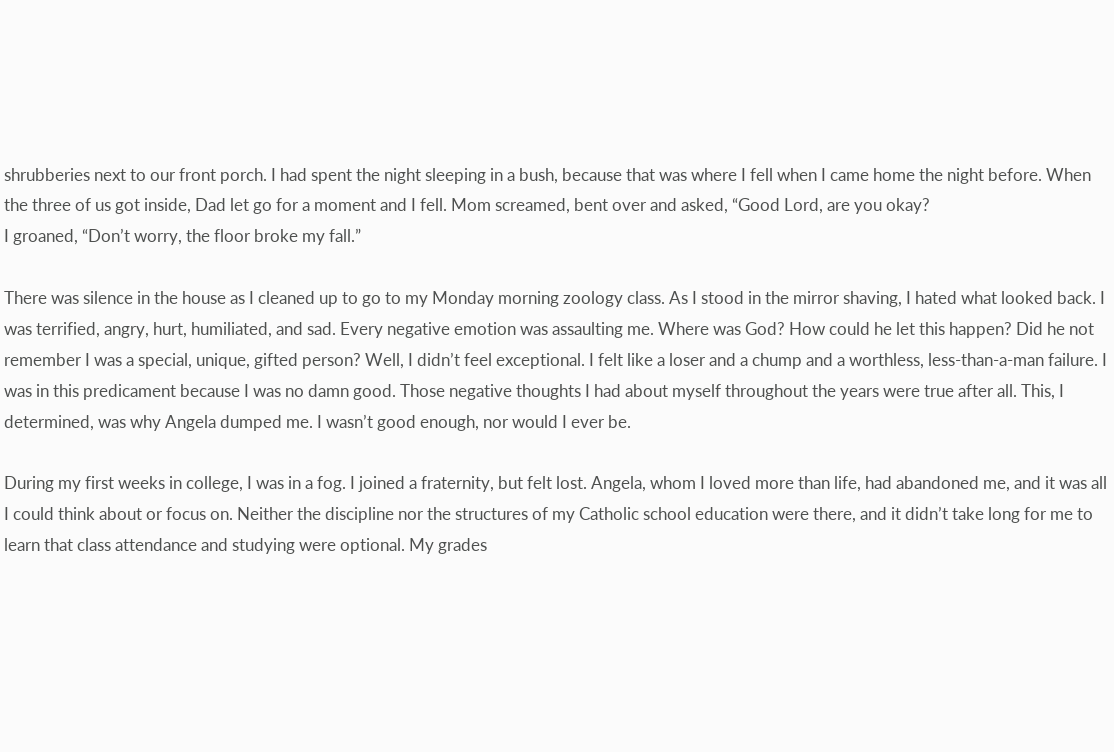shrubberies next to our front porch. I had spent the night sleeping in a bush, because that was where I fell when I came home the night before. When the three of us got inside, Dad let go for a moment and I fell. Mom screamed, bent over and asked, “Good Lord, are you okay?
I groaned, “Don’t worry, the floor broke my fall.”

There was silence in the house as I cleaned up to go to my Monday morning zoology class. As I stood in the mirror shaving, I hated what looked back. I was terrified, angry, hurt, humiliated, and sad. Every negative emotion was assaulting me. Where was God? How could he let this happen? Did he not remember I was a special, unique, gifted person? Well, I didn’t feel exceptional. I felt like a loser and a chump and a worthless, less-than-a-man failure. I was in this predicament because I was no damn good. Those negative thoughts I had about myself throughout the years were true after all. This, I determined, was why Angela dumped me. I wasn’t good enough, nor would I ever be.

During my first weeks in college, I was in a fog. I joined a fraternity, but felt lost. Angela, whom I loved more than life, had abandoned me, and it was all I could think about or focus on. Neither the discipline nor the structures of my Catholic school education were there, and it didn’t take long for me to learn that class attendance and studying were optional. My grades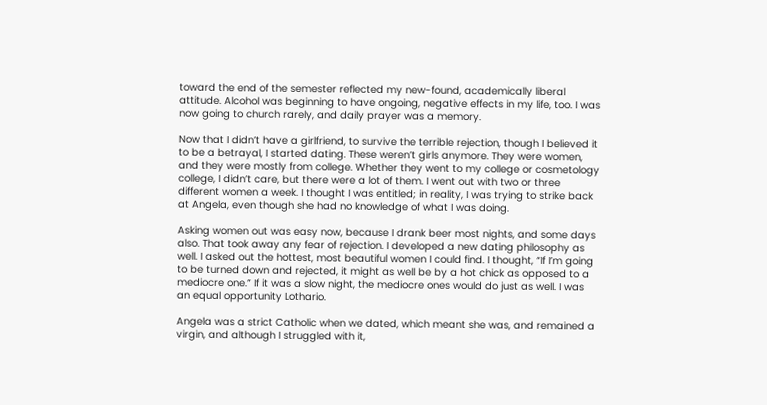toward the end of the semester reflected my new-found, academically liberal attitude. Alcohol was beginning to have ongoing, negative effects in my life, too. I was now going to church rarely, and daily prayer was a memory.

Now that I didn’t have a girlfriend, to survive the terrible rejection, though I believed it to be a betrayal, I started dating. These weren’t girls anymore. They were women, and they were mostly from college. Whether they went to my college or cosmetology college, I didn’t care, but there were a lot of them. I went out with two or three different women a week. I thought I was entitled; in reality, I was trying to strike back at Angela, even though she had no knowledge of what I was doing.

Asking women out was easy now, because I drank beer most nights, and some days also. That took away any fear of rejection. I developed a new dating philosophy as well. I asked out the hottest, most beautiful women I could find. I thought, “If I’m going to be turned down and rejected, it might as well be by a hot chick as opposed to a mediocre one.” If it was a slow night, the mediocre ones would do just as well. I was an equal opportunity Lothario.

Angela was a strict Catholic when we dated, which meant she was, and remained a virgin, and although I struggled with it,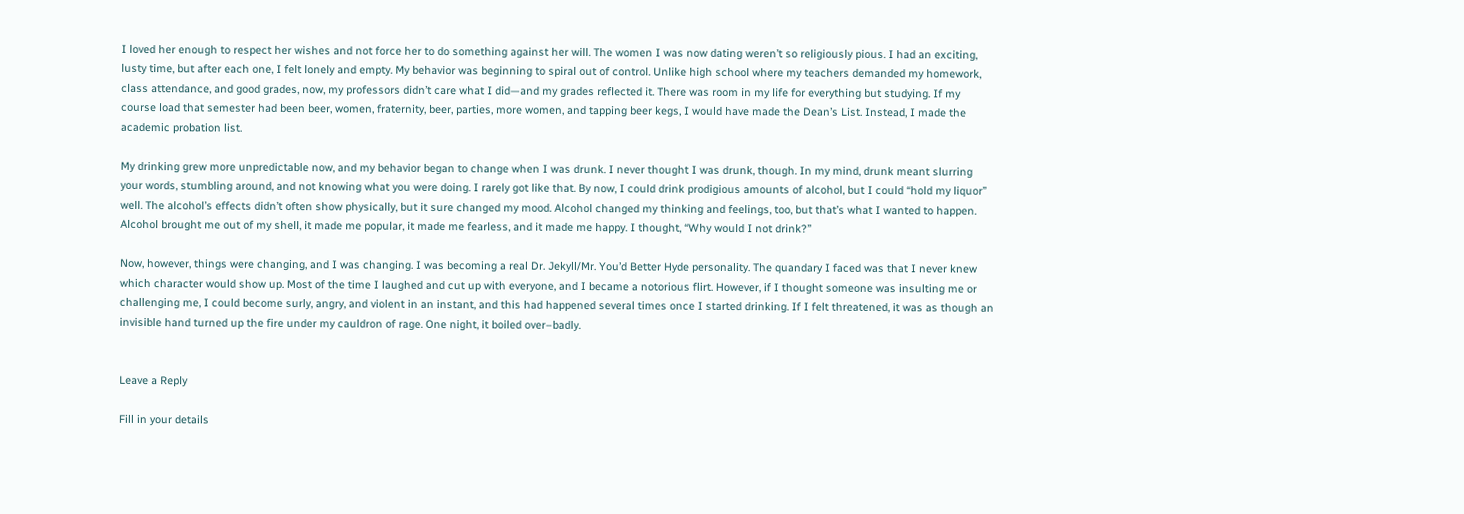I loved her enough to respect her wishes and not force her to do something against her will. The women I was now dating weren’t so religiously pious. I had an exciting, lusty time, but after each one, I felt lonely and empty. My behavior was beginning to spiral out of control. Unlike high school where my teachers demanded my homework, class attendance, and good grades, now, my professors didn’t care what I did—and my grades reflected it. There was room in my life for everything but studying. If my course load that semester had been beer, women, fraternity, beer, parties, more women, and tapping beer kegs, I would have made the Dean’s List. Instead, I made the academic probation list.

My drinking grew more unpredictable now, and my behavior began to change when I was drunk. I never thought I was drunk, though. In my mind, drunk meant slurring your words, stumbling around, and not knowing what you were doing. I rarely got like that. By now, I could drink prodigious amounts of alcohol, but I could “hold my liquor” well. The alcohol’s effects didn’t often show physically, but it sure changed my mood. Alcohol changed my thinking and feelings, too, but that’s what I wanted to happen. Alcohol brought me out of my shell, it made me popular, it made me fearless, and it made me happy. I thought, “Why would I not drink?”

Now, however, things were changing, and I was changing. I was becoming a real Dr. Jekyll/Mr. You’d Better Hyde personality. The quandary I faced was that I never knew which character would show up. Most of the time I laughed and cut up with everyone, and I became a notorious flirt. However, if I thought someone was insulting me or challenging me, I could become surly, angry, and violent in an instant, and this had happened several times once I started drinking. If I felt threatened, it was as though an invisible hand turned up the fire under my cauldron of rage. One night, it boiled over–badly.


Leave a Reply

Fill in your details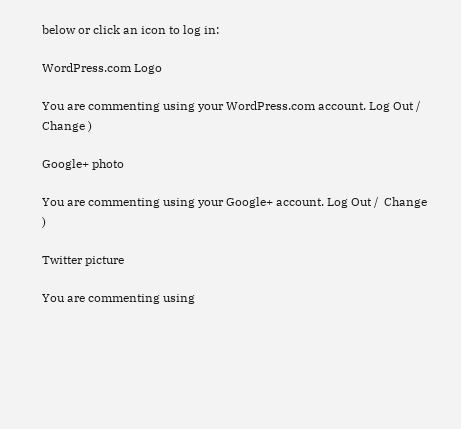below or click an icon to log in:

WordPress.com Logo

You are commenting using your WordPress.com account. Log Out /  Change )

Google+ photo

You are commenting using your Google+ account. Log Out /  Change )

Twitter picture

You are commenting using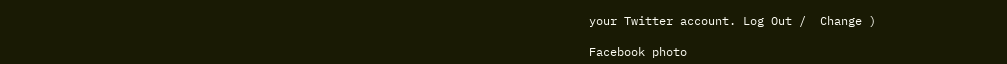your Twitter account. Log Out /  Change )

Facebook photo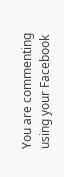You are commenting using your Facebook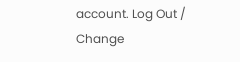account. Log Out /  Change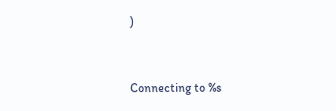)


Connecting to %s